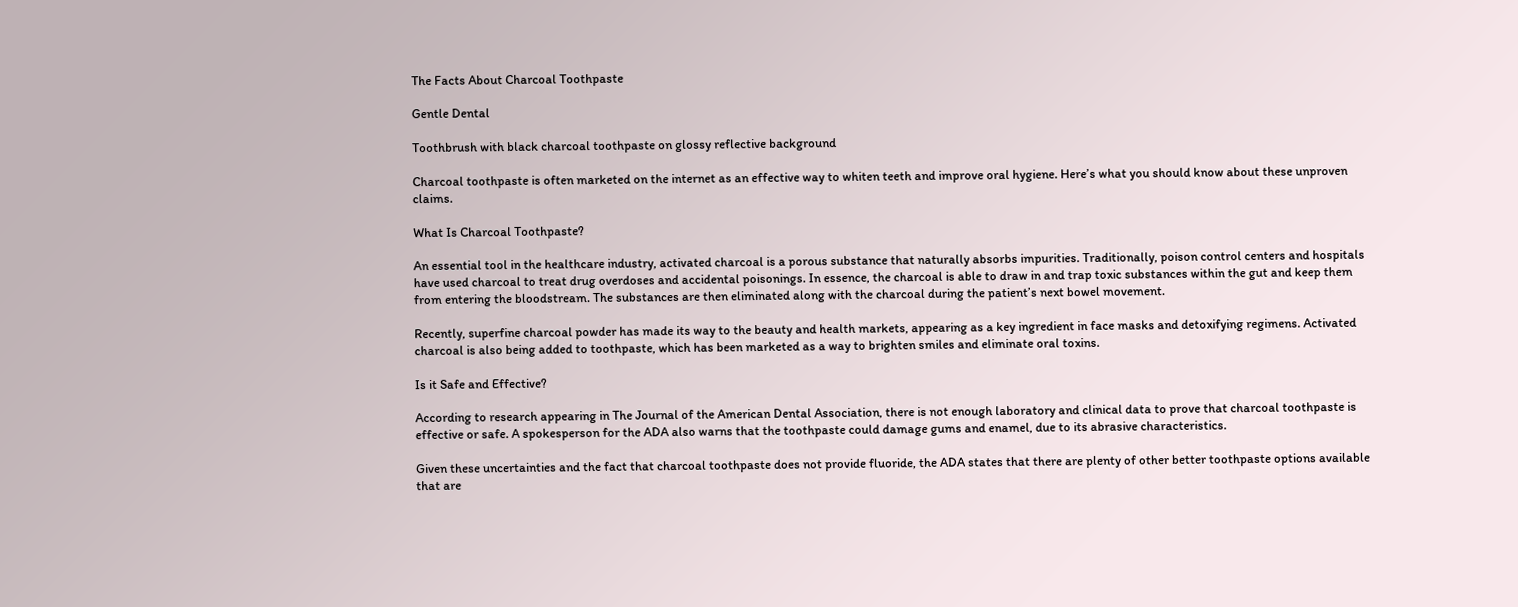The Facts About Charcoal Toothpaste

Gentle Dental

Toothbrush with black charcoal toothpaste on glossy reflective background

Charcoal toothpaste is often marketed on the internet as an effective way to whiten teeth and improve oral hygiene. Here’s what you should know about these unproven claims.

What Is Charcoal Toothpaste?

An essential tool in the healthcare industry, activated charcoal is a porous substance that naturally absorbs impurities. Traditionally, poison control centers and hospitals have used charcoal to treat drug overdoses and accidental poisonings. In essence, the charcoal is able to draw in and trap toxic substances within the gut and keep them from entering the bloodstream. The substances are then eliminated along with the charcoal during the patient’s next bowel movement.

Recently, superfine charcoal powder has made its way to the beauty and health markets, appearing as a key ingredient in face masks and detoxifying regimens. Activated charcoal is also being added to toothpaste, which has been marketed as a way to brighten smiles and eliminate oral toxins.

Is it Safe and Effective?

According to research appearing in The Journal of the American Dental Association, there is not enough laboratory and clinical data to prove that charcoal toothpaste is effective or safe. A spokesperson for the ADA also warns that the toothpaste could damage gums and enamel, due to its abrasive characteristics.

Given these uncertainties and the fact that charcoal toothpaste does not provide fluoride, the ADA states that there are plenty of other better toothpaste options available that are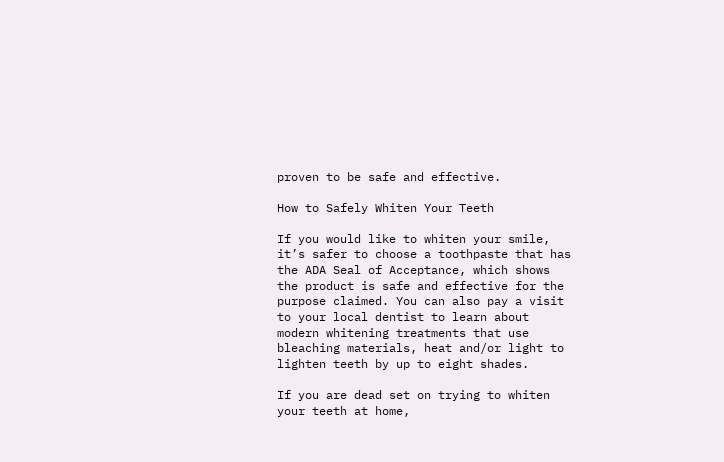proven to be safe and effective.

How to Safely Whiten Your Teeth

If you would like to whiten your smile, it’s safer to choose a toothpaste that has the ADA Seal of Acceptance, which shows the product is safe and effective for the purpose claimed. You can also pay a visit to your local dentist to learn about modern whitening treatments that use bleaching materials, heat and/or light to lighten teeth by up to eight shades.

If you are dead set on trying to whiten your teeth at home,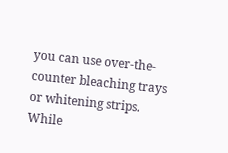you can use over-the-counter bleaching trays or whitening strips. While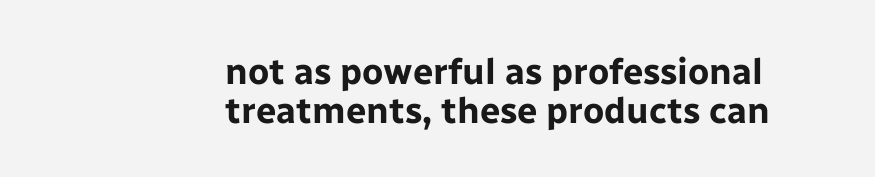not as powerful as professional treatments, these products can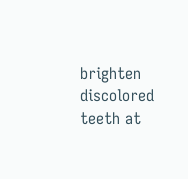brighten discolored teeth at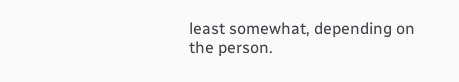least somewhat, depending on the person.